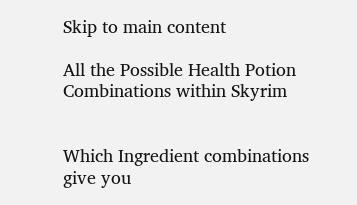Skip to main content

All the Possible Health Potion Combinations within Skyrim


Which Ingredient combinations give you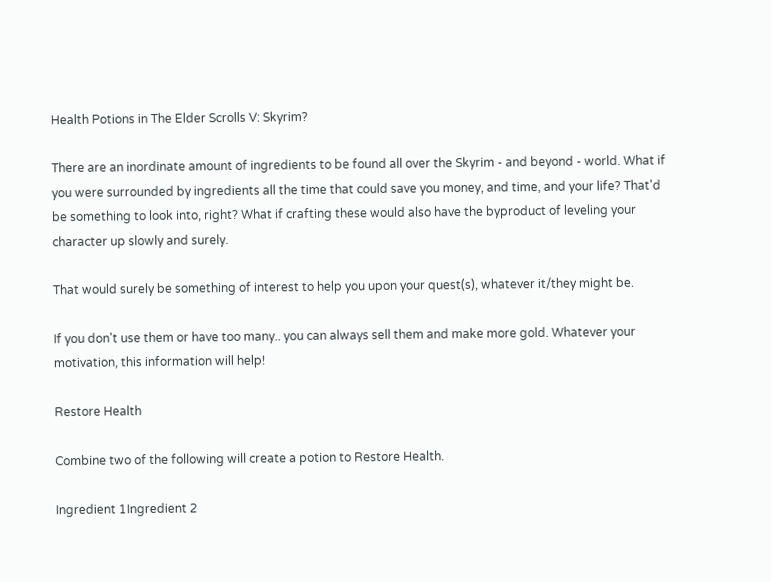Health Potions in The Elder Scrolls V: Skyrim?

There are an inordinate amount of ingredients to be found all over the Skyrim - and beyond - world. What if you were surrounded by ingredients all the time that could save you money, and time, and your life? That'd be something to look into, right? What if crafting these would also have the byproduct of leveling your character up slowly and surely.

That would surely be something of interest to help you upon your quest(s), whatever it/they might be.

If you don't use them or have too many.. you can always sell them and make more gold. Whatever your motivation, this information will help!

Restore Health

Combine two of the following will create a potion to Restore Health.

Ingredient 1Ingredient 2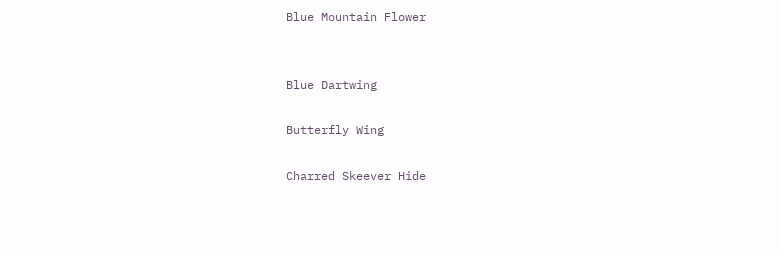Blue Mountain Flower


Blue Dartwing

Butterfly Wing

Charred Skeever Hide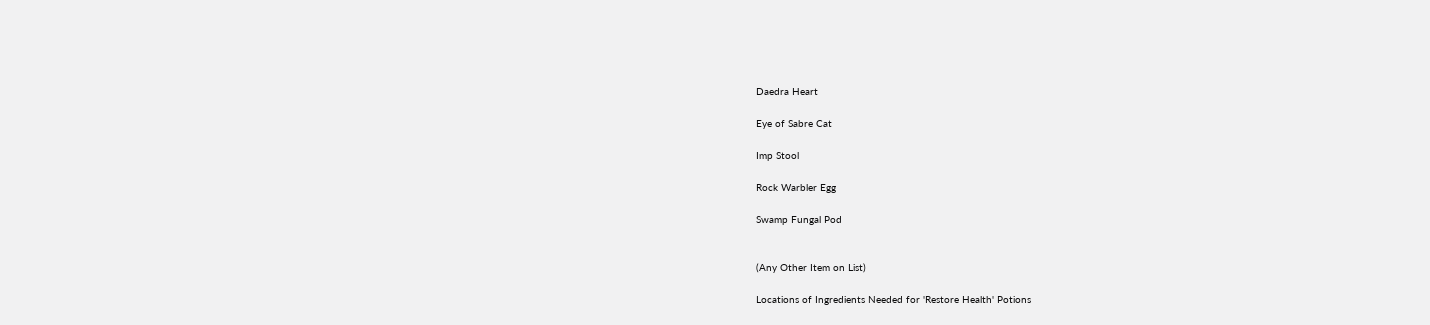Daedra Heart

Eye of Sabre Cat

Imp Stool

Rock Warbler Egg

Swamp Fungal Pod


(Any Other Item on List)

Locations of Ingredients Needed for 'Restore Health' Potions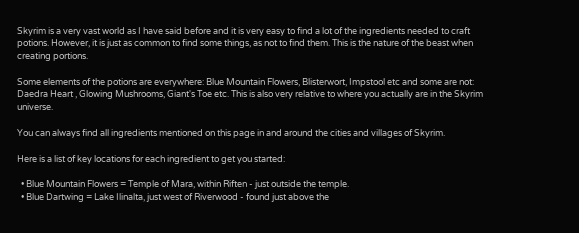Skyrim is a very vast world as I have said before and it is very easy to find a lot of the ingredients needed to craft potions. However, it is just as common to find some things, as not to find them. This is the nature of the beast when creating portions.

Some elements of the potions are everywhere: Blue Mountain Flowers, Blisterwort, Impstool etc and some are not: Daedra Heart , Glowing Mushrooms, Giant's Toe etc. This is also very relative to where you actually are in the Skyrim universe.

You can always find all ingredients mentioned on this page in and around the cities and villages of Skyrim.

Here is a list of key locations for each ingredient to get you started:

  • Blue Mountain Flowers = Temple of Mara, within Riften - just outside the temple.
  • Blue Dartwing = Lake Ilinalta, just west of Riverwood - found just above the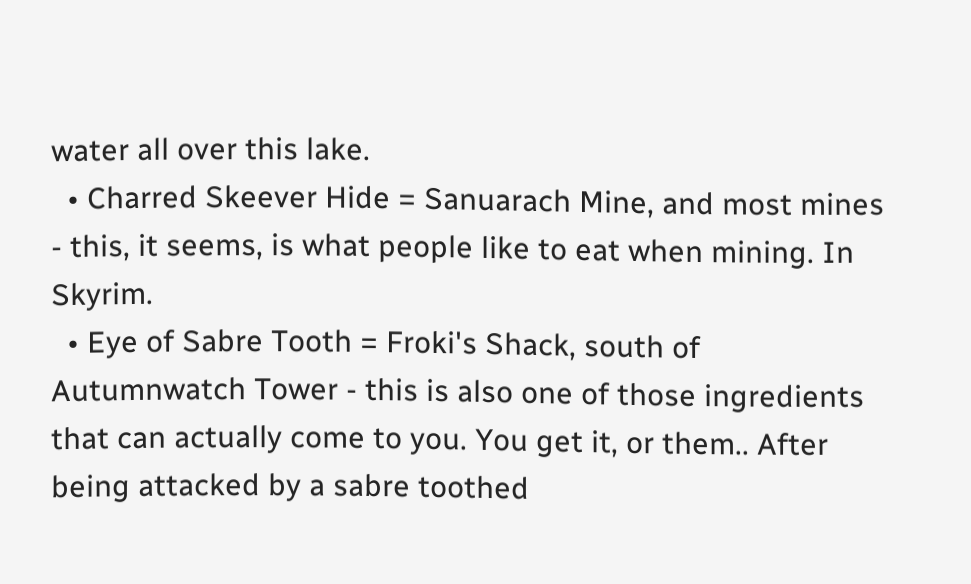water all over this lake.
  • Charred Skeever Hide = Sanuarach Mine, and most mines - this, it seems, is what people like to eat when mining. In Skyrim.
  • Eye of Sabre Tooth = Froki's Shack, south of Autumnwatch Tower - this is also one of those ingredients that can actually come to you. You get it, or them.. After being attacked by a sabre toothed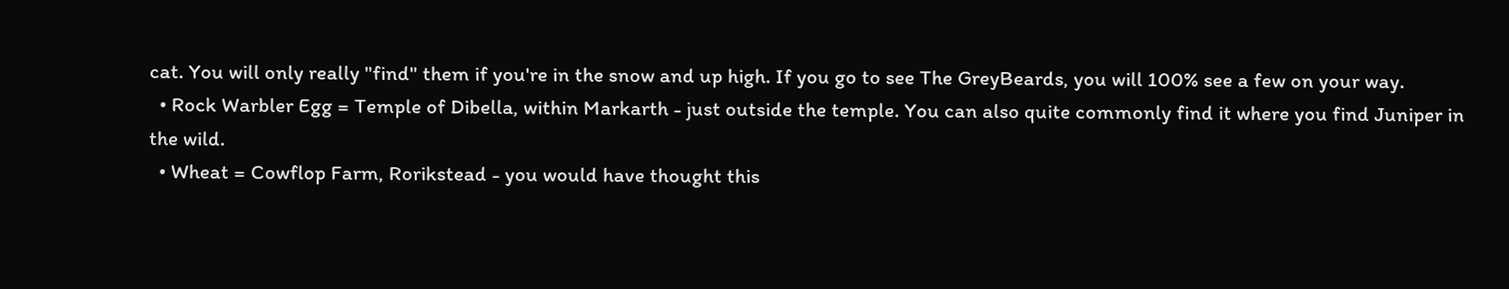cat. You will only really "find" them if you're in the snow and up high. If you go to see The GreyBeards, you will 100% see a few on your way.
  • Rock Warbler Egg = Temple of Dibella, within Markarth - just outside the temple. You can also quite commonly find it where you find Juniper in the wild.
  • Wheat = Cowflop Farm, Rorikstead - you would have thought this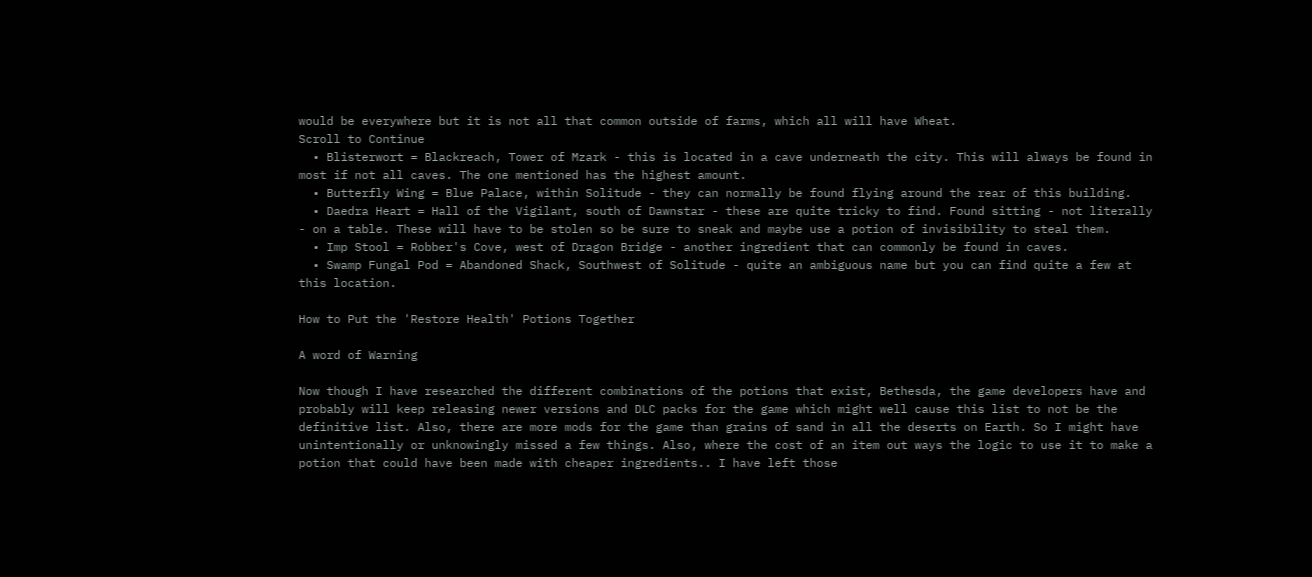would be everywhere but it is not all that common outside of farms, which all will have Wheat.
Scroll to Continue
  • Blisterwort = Blackreach, Tower of Mzark - this is located in a cave underneath the city. This will always be found in most if not all caves. The one mentioned has the highest amount.
  • Butterfly Wing = Blue Palace, within Solitude - they can normally be found flying around the rear of this building.
  • Daedra Heart = Hall of the Vigilant, south of Dawnstar - these are quite tricky to find. Found sitting - not literally - on a table. These will have to be stolen so be sure to sneak and maybe use a potion of invisibility to steal them.
  • Imp Stool = Robber's Cove, west of Dragon Bridge - another ingredient that can commonly be found in caves.
  • Swamp Fungal Pod = Abandoned Shack, Southwest of Solitude - quite an ambiguous name but you can find quite a few at this location.

How to Put the 'Restore Health' Potions Together

A word of Warning

Now though I have researched the different combinations of the potions that exist, Bethesda, the game developers have and probably will keep releasing newer versions and DLC packs for the game which might well cause this list to not be the definitive list. Also, there are more mods for the game than grains of sand in all the deserts on Earth. So I might have unintentionally or unknowingly missed a few things. Also, where the cost of an item out ways the logic to use it to make a potion that could have been made with cheaper ingredients.. I have left those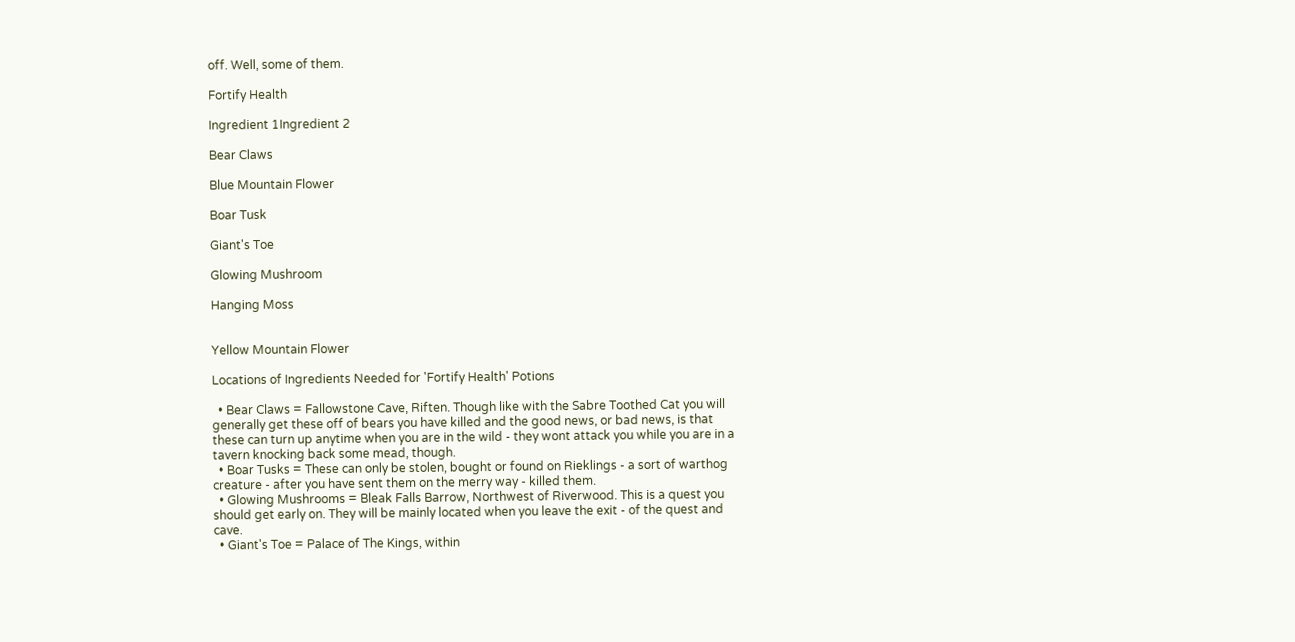off. Well, some of them.

Fortify Health

Ingredient 1Ingredient 2

Bear Claws

Blue Mountain Flower

Boar Tusk

Giant's Toe

Glowing Mushroom

Hanging Moss


Yellow Mountain Flower

Locations of Ingredients Needed for 'Fortify Health' Potions

  • Bear Claws = Fallowstone Cave, Riften. Though like with the Sabre Toothed Cat you will generally get these off of bears you have killed and the good news, or bad news, is that these can turn up anytime when you are in the wild - they wont attack you while you are in a tavern knocking back some mead, though.
  • Boar Tusks = These can only be stolen, bought or found on Rieklings - a sort of warthog creature - after you have sent them on the merry way - killed them.
  • Glowing Mushrooms = Bleak Falls Barrow, Northwest of Riverwood. This is a quest you should get early on. They will be mainly located when you leave the exit - of the quest and cave.
  • Giant's Toe = Palace of The Kings, within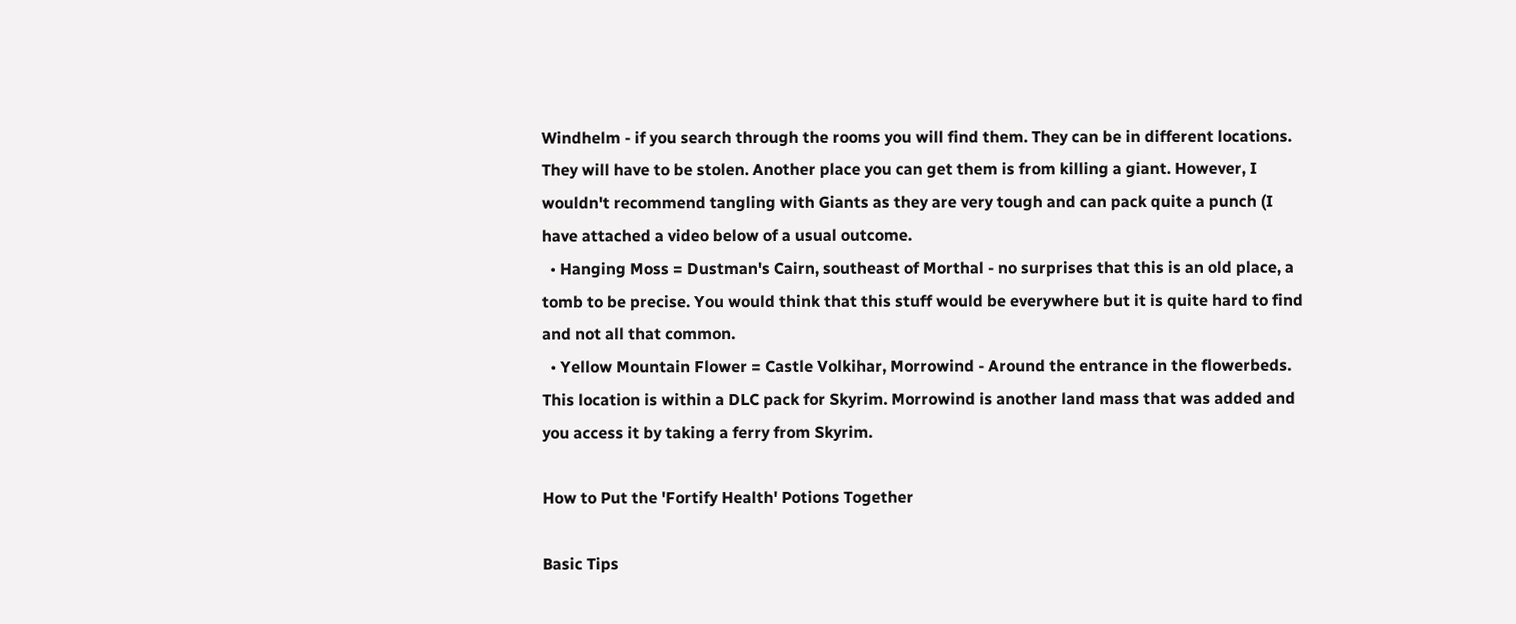Windhelm - if you search through the rooms you will find them. They can be in different locations. They will have to be stolen. Another place you can get them is from killing a giant. However, I wouldn't recommend tangling with Giants as they are very tough and can pack quite a punch (I have attached a video below of a usual outcome.
  • Hanging Moss = Dustman's Cairn, southeast of Morthal - no surprises that this is an old place, a tomb to be precise. You would think that this stuff would be everywhere but it is quite hard to find and not all that common.
  • Yellow Mountain Flower = Castle Volkihar, Morrowind - Around the entrance in the flowerbeds. This location is within a DLC pack for Skyrim. Morrowind is another land mass that was added and you access it by taking a ferry from Skyrim.

How to Put the 'Fortify Health' Potions Together

Basic Tips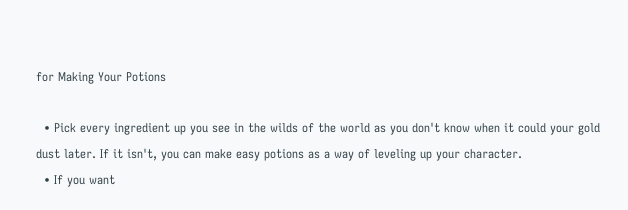for Making Your Potions

  • Pick every ingredient up you see in the wilds of the world as you don't know when it could your gold dust later. If it isn't, you can make easy potions as a way of leveling up your character.
  • If you want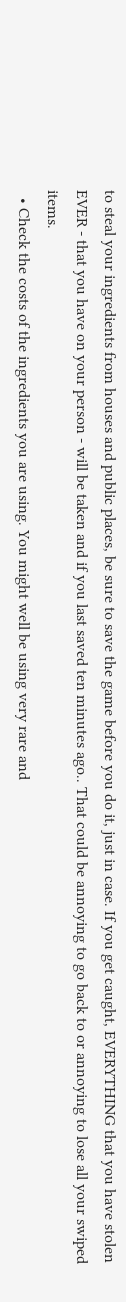to steal your ingredients from houses and public places, be sure to save the game before you do it, just in case. If you get caught, EVERYTHING that you have stolen EVER - that you have on your person - will be taken and if you last saved ten minutes ago.. That could be annoying to go back to or annoying to lose all your swiped items.
  • Check the costs of the ingredients you are using. You might well be using very rare and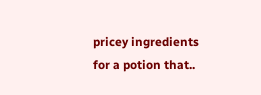pricey ingredients for a potion that..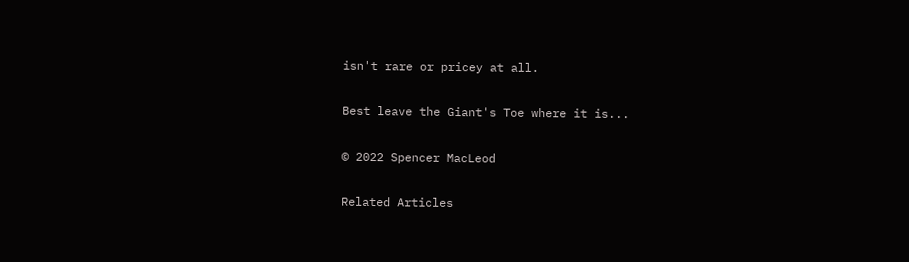isn't rare or pricey at all.

Best leave the Giant's Toe where it is...

© 2022 Spencer MacLeod

Related Articles